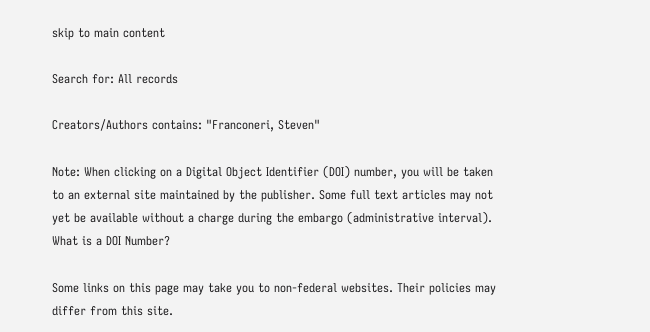skip to main content

Search for: All records

Creators/Authors contains: "Franconeri, Steven"

Note: When clicking on a Digital Object Identifier (DOI) number, you will be taken to an external site maintained by the publisher. Some full text articles may not yet be available without a charge during the embargo (administrative interval).
What is a DOI Number?

Some links on this page may take you to non-federal websites. Their policies may differ from this site.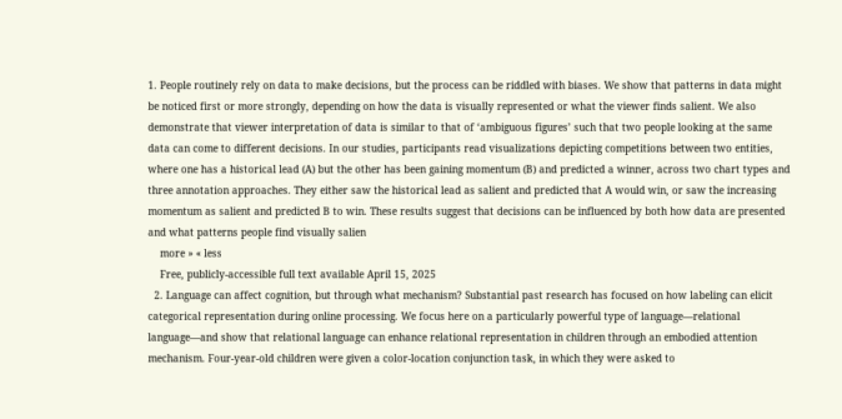1. People routinely rely on data to make decisions, but the process can be riddled with biases. We show that patterns in data might be noticed first or more strongly, depending on how the data is visually represented or what the viewer finds salient. We also demonstrate that viewer interpretation of data is similar to that of ‘ambiguous figures’ such that two people looking at the same data can come to different decisions. In our studies, participants read visualizations depicting competitions between two entities, where one has a historical lead (A) but the other has been gaining momentum (B) and predicted a winner, across two chart types and three annotation approaches. They either saw the historical lead as salient and predicted that A would win, or saw the increasing momentum as salient and predicted B to win. These results suggest that decisions can be influenced by both how data are presented and what patterns people find visually salien
    more » « less
    Free, publicly-accessible full text available April 15, 2025
  2. Language can affect cognition, but through what mechanism? Substantial past research has focused on how labeling can elicit categorical representation during online processing. We focus here on a particularly powerful type of language—relational language—and show that relational language can enhance relational representation in children through an embodied attention mechanism. Four-year-old children were given a color-location conjunction task, in which they were asked to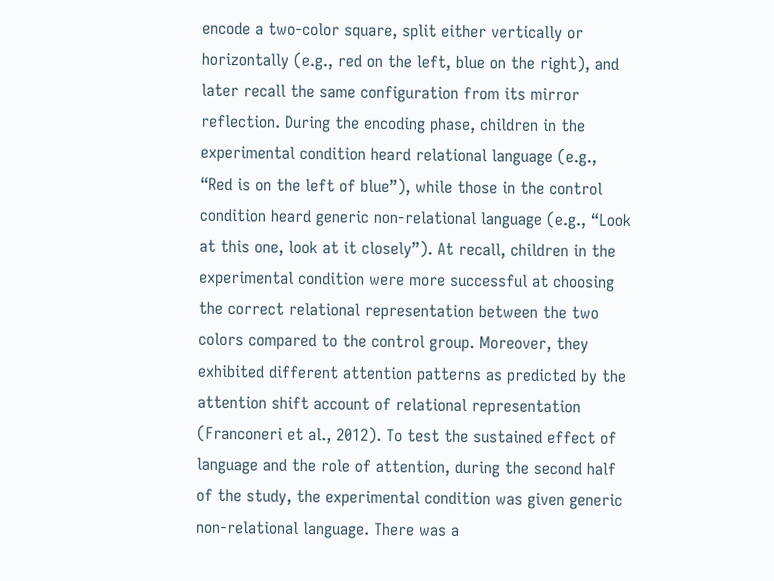encode a two-color square, split either vertically or horizontally (e.g., red on the left, blue on the right), and later recall the same configuration from its mirror reflection. During the encoding phase, children in the experimental condition heard relational language (e.g., “Red is on the left of blue”), while those in the control condition heard generic non-relational language (e.g., “Look at this one, look at it closely”). At recall, children in the experimental condition were more successful at choosing the correct relational representation between the two colors compared to the control group. Moreover, they exhibited different attention patterns as predicted by the attention shift account of relational representation (Franconeri et al., 2012). To test the sustained effect of language and the role of attention, during the second half of the study, the experimental condition was given generic non-relational language. There was a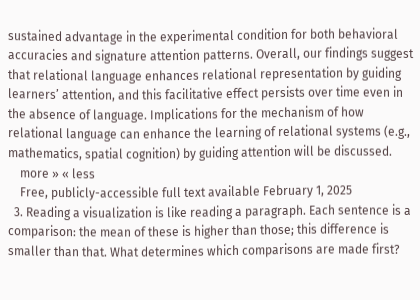sustained advantage in the experimental condition for both behavioral accuracies and signature attention patterns. Overall, our findings suggest that relational language enhances relational representation by guiding learners’ attention, and this facilitative effect persists over time even in the absence of language. Implications for the mechanism of how relational language can enhance the learning of relational systems (e.g., mathematics, spatial cognition) by guiding attention will be discussed.
    more » « less
    Free, publicly-accessible full text available February 1, 2025
  3. Reading a visualization is like reading a paragraph. Each sentence is a comparison: the mean of these is higher than those; this difference is smaller than that. What determines which comparisons are made first?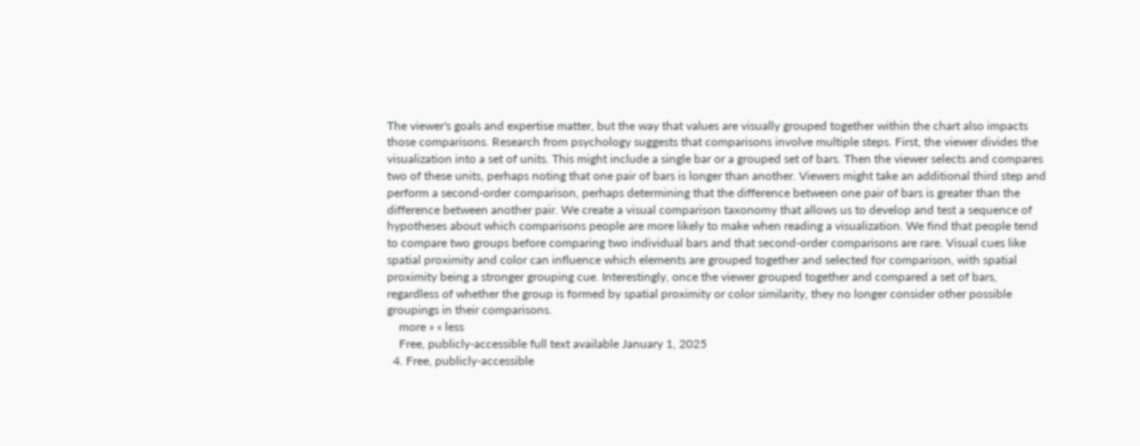The viewer's goals and expertise matter, but the way that values are visually grouped together within the chart also impacts those comparisons. Research from psychology suggests that comparisons involve multiple steps. First, the viewer divides the visualization into a set of units. This might include a single bar or a grouped set of bars. Then the viewer selects and compares two of these units, perhaps noting that one pair of bars is longer than another. Viewers might take an additional third step and perform a second-order comparison, perhaps determining that the difference between one pair of bars is greater than the difference between another pair. We create a visual comparison taxonomy that allows us to develop and test a sequence of hypotheses about which comparisons people are more likely to make when reading a visualization. We find that people tend to compare two groups before comparing two individual bars and that second-order comparisons are rare. Visual cues like spatial proximity and color can influence which elements are grouped together and selected for comparison, with spatial proximity being a stronger grouping cue. Interestingly, once the viewer grouped together and compared a set of bars, regardless of whether the group is formed by spatial proximity or color similarity, they no longer consider other possible groupings in their comparisons.
    more » « less
    Free, publicly-accessible full text available January 1, 2025
  4. Free, publicly-accessible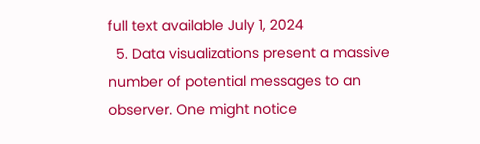full text available July 1, 2024
  5. Data visualizations present a massive number of potential messages to an observer. One might notice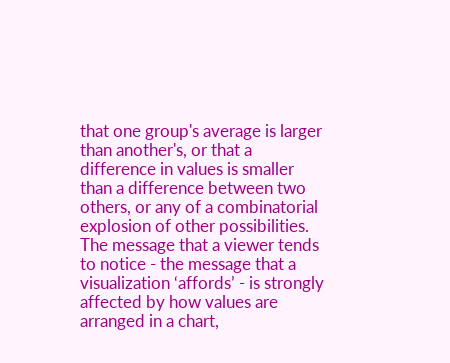that one group's average is larger than another's, or that a difference in values is smaller than a difference between two others, or any of a combinatorial explosion of other possibilities. The message that a viewer tends to notice - the message that a visualization ‘affords’ - is strongly affected by how values are arranged in a chart,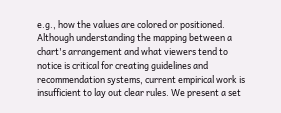e.g., how the values are colored or positioned. Although understanding the mapping between a chart's arrangement and what viewers tend to notice is critical for creating guidelines and recommendation systems, current empirical work is insufficient to lay out clear rules. We present a set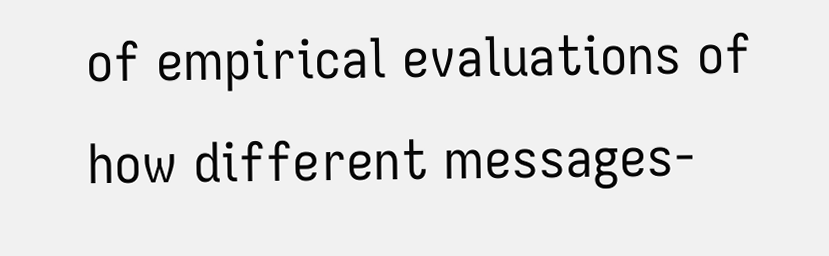of empirical evaluations of how different messages-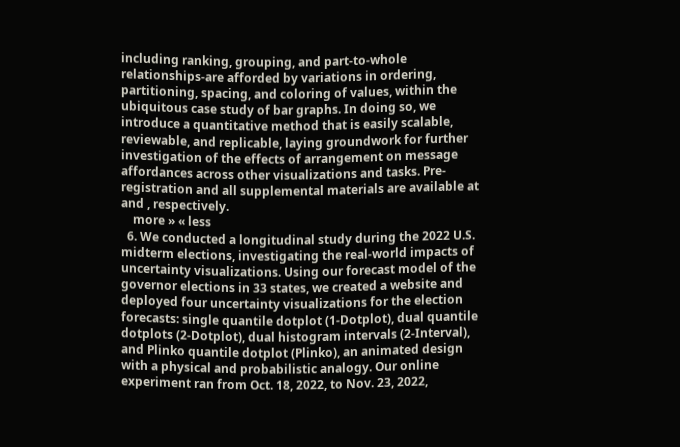including ranking, grouping, and part-to-whole relationships-are afforded by variations in ordering, partitioning, spacing, and coloring of values, within the ubiquitous case study of bar graphs. In doing so, we introduce a quantitative method that is easily scalable, reviewable, and replicable, laying groundwork for further investigation of the effects of arrangement on message affordances across other visualizations and tasks. Pre-registration and all supplemental materials are available at and , respectively.
    more » « less
  6. We conducted a longitudinal study during the 2022 U.S. midterm elections, investigating the real-world impacts of uncertainty visualizations. Using our forecast model of the governor elections in 33 states, we created a website and deployed four uncertainty visualizations for the election forecasts: single quantile dotplot (1-Dotplot), dual quantile dotplots (2-Dotplot), dual histogram intervals (2-Interval), and Plinko quantile dotplot (Plinko), an animated design with a physical and probabilistic analogy. Our online experiment ran from Oct. 18, 2022, to Nov. 23, 2022,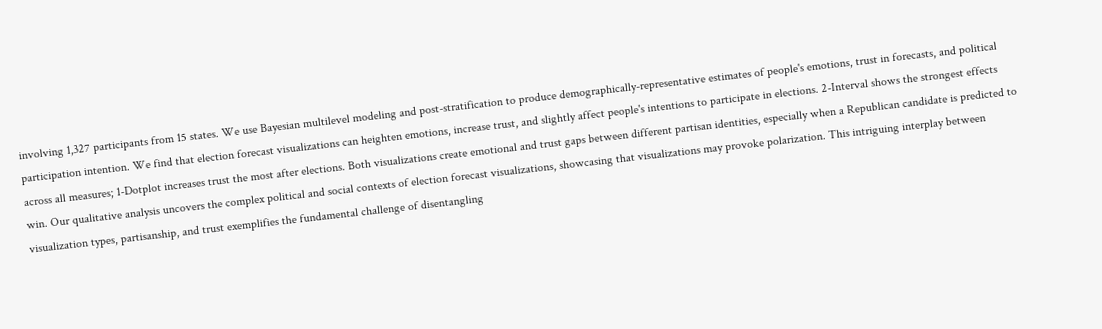involving 1,327 participants from 15 states. We use Bayesian multilevel modeling and post-stratification to produce demographically-representative estimates of people's emotions, trust in forecasts, and political participation intention. We find that election forecast visualizations can heighten emotions, increase trust, and slightly affect people's intentions to participate in elections. 2-Interval shows the strongest effects across all measures; 1-Dotplot increases trust the most after elections. Both visualizations create emotional and trust gaps between different partisan identities, especially when a Republican candidate is predicted to win. Our qualitative analysis uncovers the complex political and social contexts of election forecast visualizations, showcasing that visualizations may provoke polarization. This intriguing interplay between visualization types, partisanship, and trust exemplifies the fundamental challenge of disentangling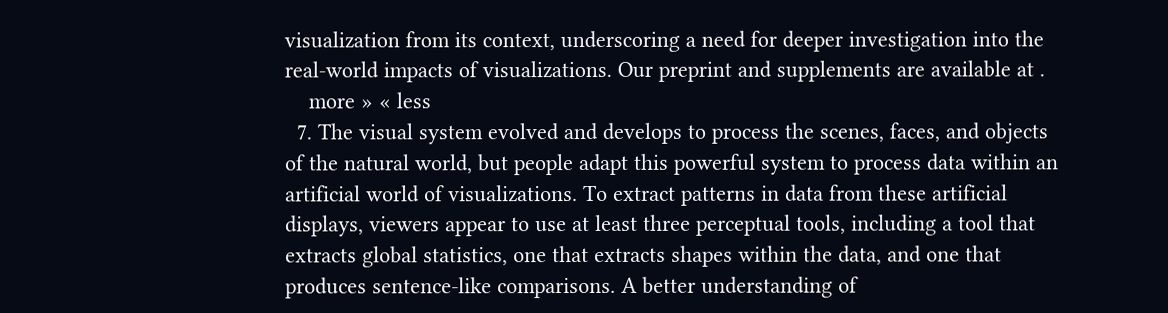visualization from its context, underscoring a need for deeper investigation into the real-world impacts of visualizations. Our preprint and supplements are available at .
    more » « less
  7. The visual system evolved and develops to process the scenes, faces, and objects of the natural world, but people adapt this powerful system to process data within an artificial world of visualizations. To extract patterns in data from these artificial displays, viewers appear to use at least three perceptual tools, including a tool that extracts global statistics, one that extracts shapes within the data, and one that produces sentence-like comparisons. A better understanding of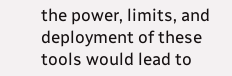the power, limits, and deployment of these tools would lead to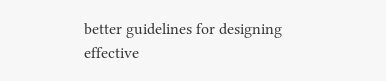better guidelines for designing effective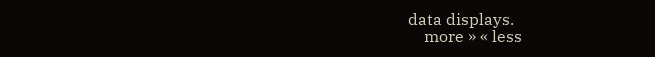data displays.
    more » « less